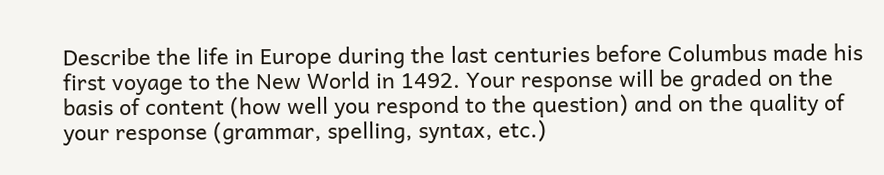Describe the life in Europe during the last centuries before Columbus made his first voyage to the New World in 1492. Your response will be graded on the basis of content (how well you respond to the question) and on the quality of your response (grammar, spelling, syntax, etc.)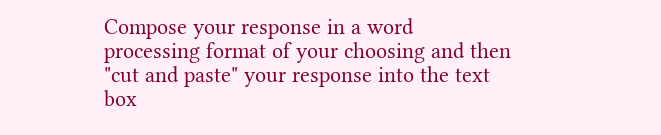Compose your response in a word processing format of your choosing and then "cut and paste" your response into the text box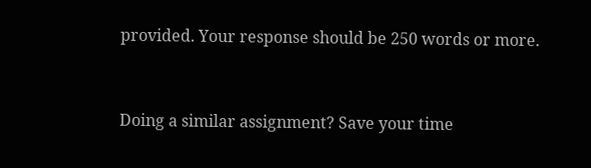provided. Your response should be 250 words or more.


Doing a similar assignment? Save your time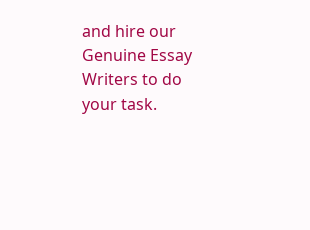and hire our Genuine Essay Writers to do your task.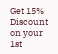Get 15% Discount on your 1st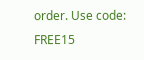order. Use code: FREE15